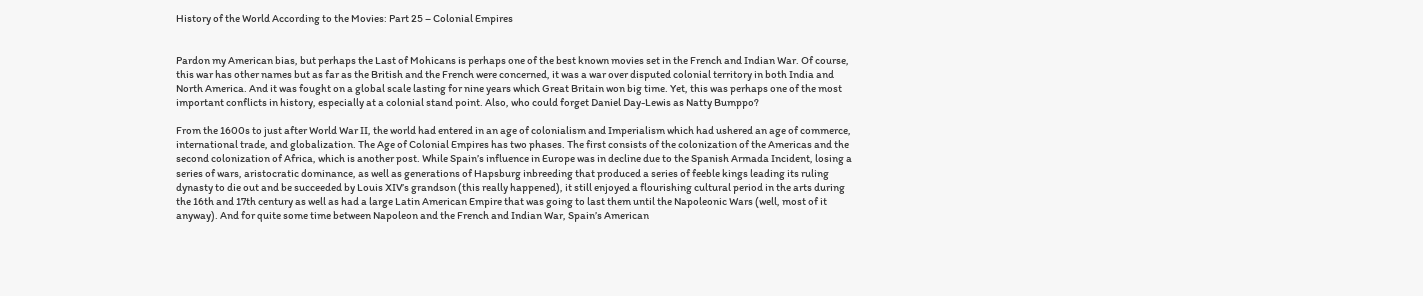History of the World According to the Movies: Part 25 – Colonial Empires


Pardon my American bias, but perhaps the Last of Mohicans is perhaps one of the best known movies set in the French and Indian War. Of course, this war has other names but as far as the British and the French were concerned, it was a war over disputed colonial territory in both India and North America. And it was fought on a global scale lasting for nine years which Great Britain won big time. Yet, this was perhaps one of the most important conflicts in history, especially at a colonial stand point. Also, who could forget Daniel Day-Lewis as Natty Bumppo?

From the 1600s to just after World War II, the world had entered in an age of colonialism and Imperialism which had ushered an age of commerce, international trade, and globalization. The Age of Colonial Empires has two phases. The first consists of the colonization of the Americas and the second colonization of Africa, which is another post. While Spain’s influence in Europe was in decline due to the Spanish Armada Incident, losing a series of wars, aristocratic dominance, as well as generations of Hapsburg inbreeding that produced a series of feeble kings leading its ruling dynasty to die out and be succeeded by Louis XIV’s grandson (this really happened), it still enjoyed a flourishing cultural period in the arts during the 16th and 17th century as well as had a large Latin American Empire that was going to last them until the Napoleonic Wars (well, most of it anyway). And for quite some time between Napoleon and the French and Indian War, Spain’s American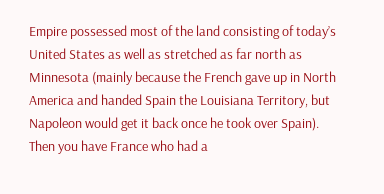Empire possessed most of the land consisting of today’s United States as well as stretched as far north as Minnesota (mainly because the French gave up in North America and handed Spain the Louisiana Territory, but Napoleon would get it back once he took over Spain). Then you have France who had a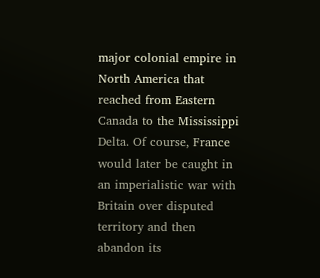major colonial empire in North America that reached from Eastern Canada to the Mississippi Delta. Of course, France would later be caught in an imperialistic war with Britain over disputed territory and then abandon its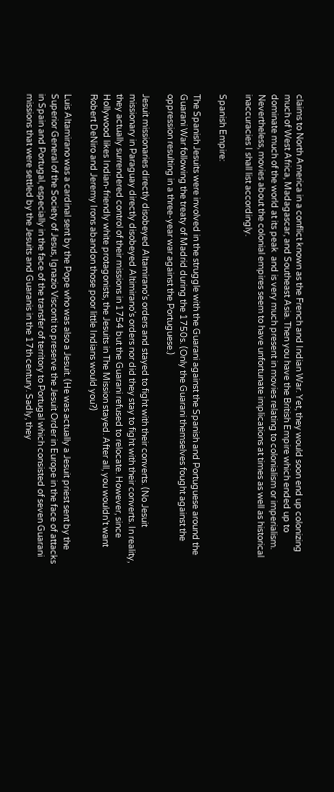claims to North America in a conflict known as the French and Indian War. Yet, they would soon end up colonizing much of West Africa, Madagascar, and Southeast Asia. Then you have the British Empire which ended up to dominate much of the world at its peak  and is very much present in movies relating to colonialism or imperialism. Nevertheless, movies about the colonial empires seem to have unfortunate implications at times as well as historical inaccuracies I shall list accordingly.

Spanish Empire:

The Spanish Jesuits were involved in the struggle with the Guarani against the Spanish and Portuguese around the Guarani War following the treaty of Madrid during the 1750s. (Only the Guarani themselves fought against the oppression resulting in a three-year war against the Portuguese.)

Jesuit missionaries directly disobeyed Altamirano’s orders and stayed to fight with their converts. (No Jesuit missionary in Paraguay directly disobeyed Altimirano’s orders nor did they stay to fight with their converts. In reality, they actually surrendered control of their missions in 1754 but the Guarani refused to relocate. However, since Hollywood likes Indian-friendly white protagonists, the Jesuits in The Mission stayed. After all, you wouldn’t want Robert DeNiro and Jeremy Irons abandon those poor little Indians would you?)

Luis Altamirano was a cardinal sent by the Pope who was also a Jesuit. (He was actually a Jesuit priest sent by the Superior General of the Society of Jesus, Ignazio Visconti to preserve the Jesuit Order in Europe in the face of attacks in Spain and Portugal, especially in the face of the transfer of territory to Portugal which consisted of seven Guarani missions that were settled by the Jesuits and Guaranis in the 17th century. Sadly, they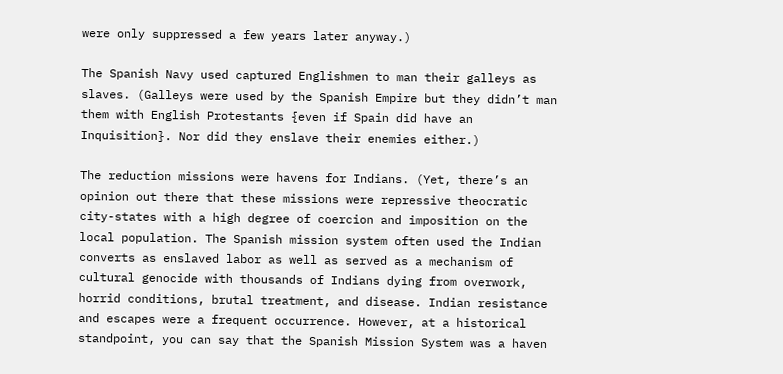were only suppressed a few years later anyway.)

The Spanish Navy used captured Englishmen to man their galleys as slaves. (Galleys were used by the Spanish Empire but they didn’t man them with English Protestants {even if Spain did have an Inquisition}. Nor did they enslave their enemies either.)

The reduction missions were havens for Indians. (Yet, there’s an opinion out there that these missions were repressive theocratic city-states with a high degree of coercion and imposition on the local population. The Spanish mission system often used the Indian converts as enslaved labor as well as served as a mechanism of cultural genocide with thousands of Indians dying from overwork, horrid conditions, brutal treatment, and disease. Indian resistance and escapes were a frequent occurrence. However, at a historical standpoint, you can say that the Spanish Mission System was a haven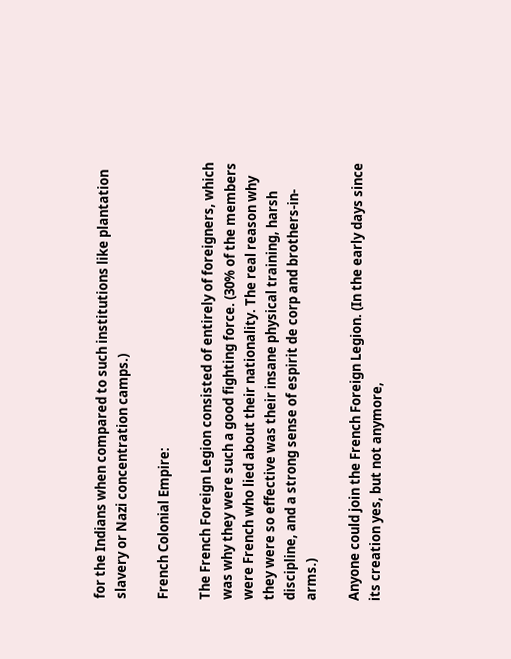for the Indians when compared to such institutions like plantation slavery or Nazi concentration camps.)

French Colonial Empire:

The French Foreign Legion consisted of entirely of foreigners, which was why they were such a good fighting force. (30% of the members were French who lied about their nationality. The real reason why they were so effective was their insane physical training, harsh discipline, and a strong sense of espirit de corp and brothers-in-arms.)

Anyone could join the French Foreign Legion. (In the early days since its creation yes, but not anymore,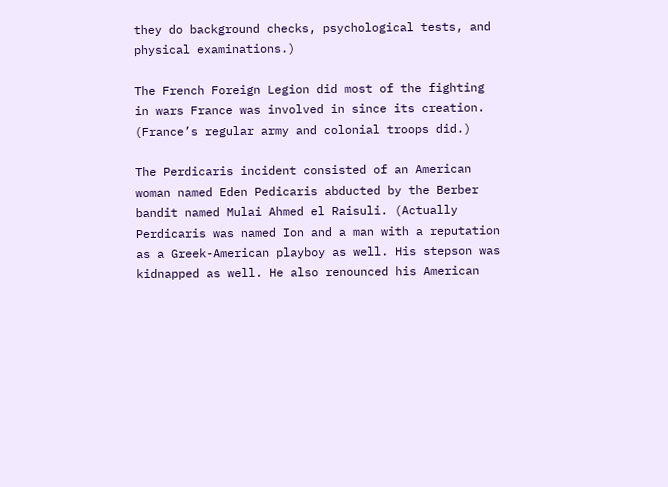they do background checks, psychological tests, and physical examinations.)

The French Foreign Legion did most of the fighting in wars France was involved in since its creation. (France’s regular army and colonial troops did.)

The Perdicaris incident consisted of an American woman named Eden Pedicaris abducted by the Berber bandit named Mulai Ahmed el Raisuli. (Actually Perdicaris was named Ion and a man with a reputation as a Greek-American playboy as well. His stepson was kidnapped as well. He also renounced his American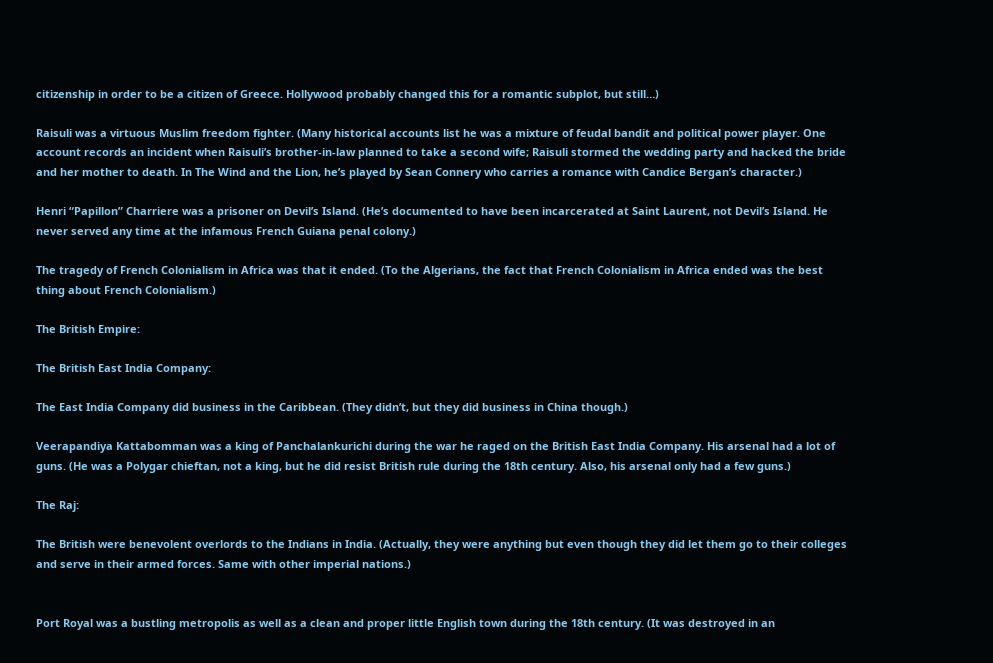citizenship in order to be a citizen of Greece. Hollywood probably changed this for a romantic subplot, but still…)

Raisuli was a virtuous Muslim freedom fighter. (Many historical accounts list he was a mixture of feudal bandit and political power player. One account records an incident when Raisuli’s brother-in-law planned to take a second wife; Raisuli stormed the wedding party and hacked the bride and her mother to death. In The Wind and the Lion, he’s played by Sean Connery who carries a romance with Candice Bergan’s character.)

Henri “Papillon” Charriere was a prisoner on Devil’s Island. (He’s documented to have been incarcerated at Saint Laurent, not Devil’s Island. He never served any time at the infamous French Guiana penal colony.)

The tragedy of French Colonialism in Africa was that it ended. (To the Algerians, the fact that French Colonialism in Africa ended was the best thing about French Colonialism.)

The British Empire:

The British East India Company:

The East India Company did business in the Caribbean. (They didn’t, but they did business in China though.)

Veerapandiya Kattabomman was a king of Panchalankurichi during the war he raged on the British East India Company. His arsenal had a lot of guns. (He was a Polygar chieftan, not a king, but he did resist British rule during the 18th century. Also, his arsenal only had a few guns.)

The Raj:

The British were benevolent overlords to the Indians in India. (Actually, they were anything but even though they did let them go to their colleges and serve in their armed forces. Same with other imperial nations.)


Port Royal was a bustling metropolis as well as a clean and proper little English town during the 18th century. (It was destroyed in an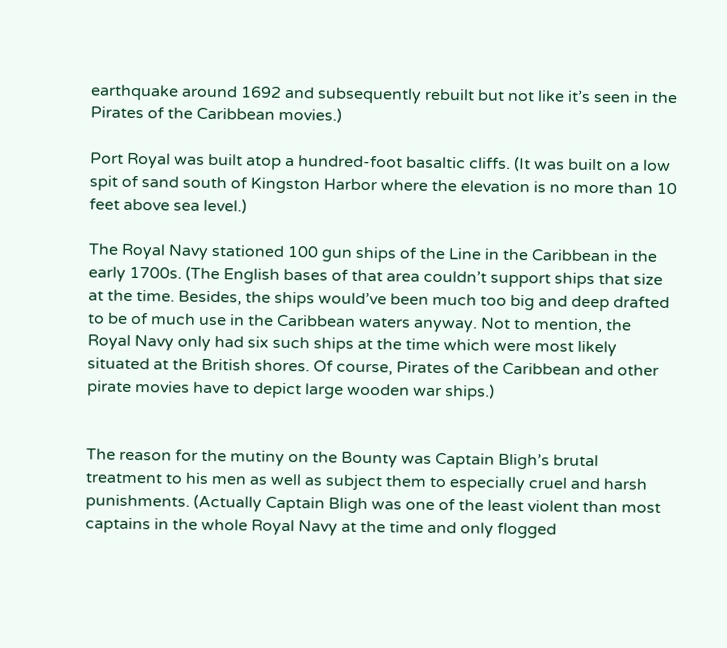earthquake around 1692 and subsequently rebuilt but not like it’s seen in the Pirates of the Caribbean movies.)

Port Royal was built atop a hundred-foot basaltic cliffs. (It was built on a low spit of sand south of Kingston Harbor where the elevation is no more than 10 feet above sea level.)

The Royal Navy stationed 100 gun ships of the Line in the Caribbean in the early 1700s. (The English bases of that area couldn’t support ships that size at the time. Besides, the ships would’ve been much too big and deep drafted to be of much use in the Caribbean waters anyway. Not to mention, the Royal Navy only had six such ships at the time which were most likely situated at the British shores. Of course, Pirates of the Caribbean and other pirate movies have to depict large wooden war ships.)


The reason for the mutiny on the Bounty was Captain Bligh’s brutal treatment to his men as well as subject them to especially cruel and harsh punishments. (Actually Captain Bligh was one of the least violent than most captains in the whole Royal Navy at the time and only flogged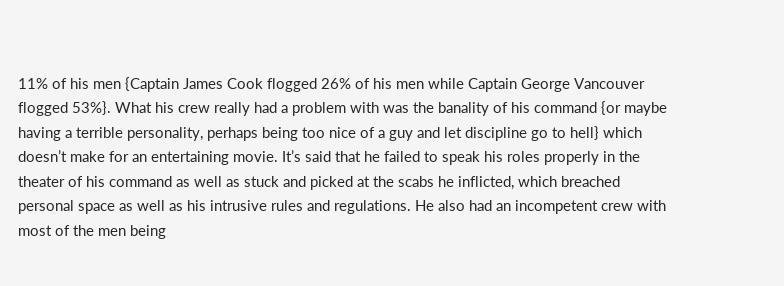11% of his men {Captain James Cook flogged 26% of his men while Captain George Vancouver flogged 53%}. What his crew really had a problem with was the banality of his command {or maybe having a terrible personality, perhaps being too nice of a guy and let discipline go to hell} which doesn’t make for an entertaining movie. It’s said that he failed to speak his roles properly in the theater of his command as well as stuck and picked at the scabs he inflicted, which breached personal space as well as his intrusive rules and regulations. He also had an incompetent crew with most of the men being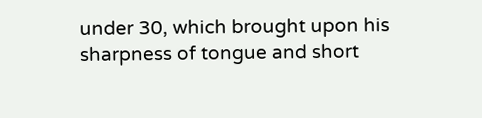under 30, which brought upon his sharpness of tongue and short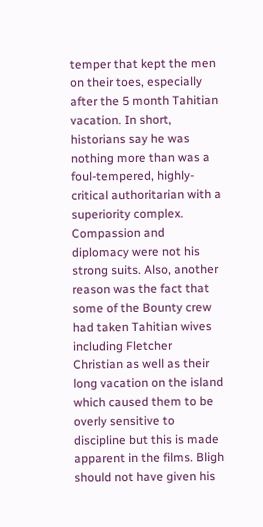temper that kept the men on their toes, especially after the 5 month Tahitian vacation. In short, historians say he was nothing more than was a foul-tempered, highly-critical authoritarian with a superiority complex. Compassion and diplomacy were not his strong suits. Also, another reason was the fact that some of the Bounty crew had taken Tahitian wives including Fletcher Christian as well as their long vacation on the island which caused them to be overly sensitive to discipline but this is made apparent in the films. Bligh should not have given his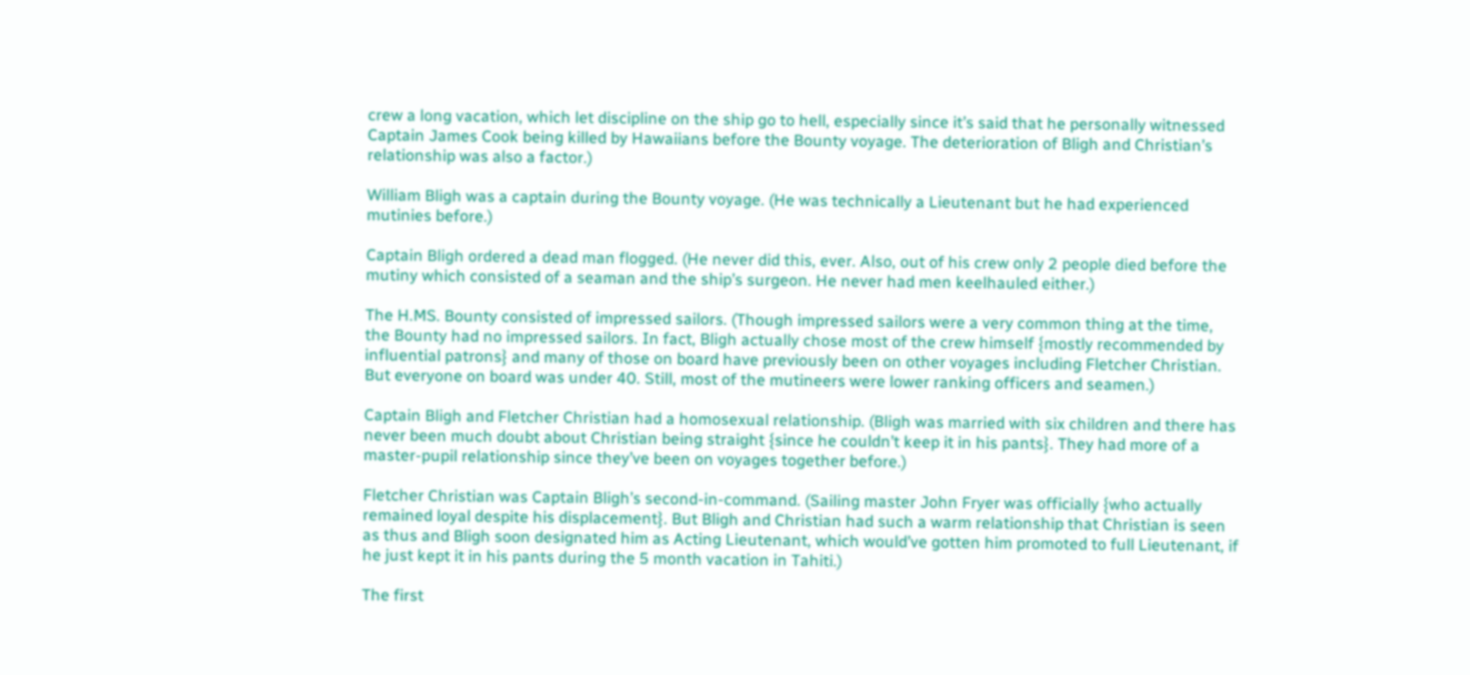crew a long vacation, which let discipline on the ship go to hell, especially since it’s said that he personally witnessed Captain James Cook being killed by Hawaiians before the Bounty voyage. The deterioration of Bligh and Christian’s relationship was also a factor.)

William Bligh was a captain during the Bounty voyage. (He was technically a Lieutenant but he had experienced mutinies before.)

Captain Bligh ordered a dead man flogged. (He never did this, ever. Also, out of his crew only 2 people died before the mutiny which consisted of a seaman and the ship’s surgeon. He never had men keelhauled either.)

The H.MS. Bounty consisted of impressed sailors. (Though impressed sailors were a very common thing at the time, the Bounty had no impressed sailors. In fact, Bligh actually chose most of the crew himself {mostly recommended by influential patrons} and many of those on board have previously been on other voyages including Fletcher Christian. But everyone on board was under 40. Still, most of the mutineers were lower ranking officers and seamen.)

Captain Bligh and Fletcher Christian had a homosexual relationship. (Bligh was married with six children and there has never been much doubt about Christian being straight {since he couldn’t keep it in his pants}. They had more of a master-pupil relationship since they’ve been on voyages together before.)

Fletcher Christian was Captain Bligh’s second-in-command. (Sailing master John Fryer was officially {who actually remained loyal despite his displacement}. But Bligh and Christian had such a warm relationship that Christian is seen as thus and Bligh soon designated him as Acting Lieutenant, which would’ve gotten him promoted to full Lieutenant, if he just kept it in his pants during the 5 month vacation in Tahiti.)

The first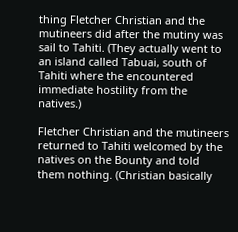thing Fletcher Christian and the mutineers did after the mutiny was sail to Tahiti. (They actually went to an island called Tabuai, south of Tahiti where the encountered immediate hostility from the natives.)

Fletcher Christian and the mutineers returned to Tahiti welcomed by the natives on the Bounty and told them nothing. (Christian basically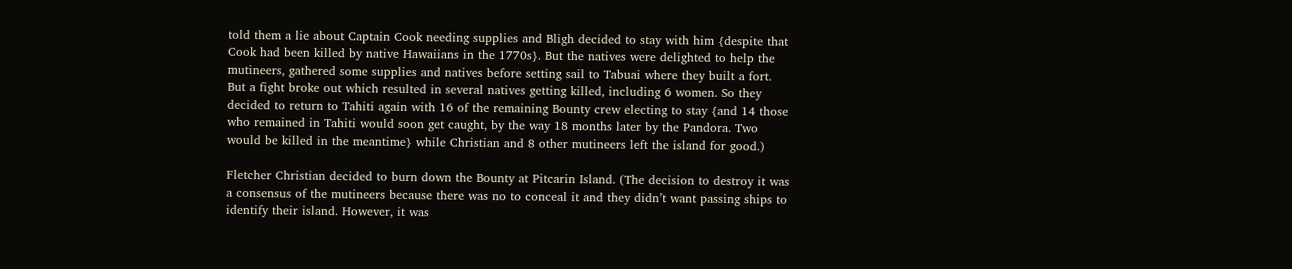told them a lie about Captain Cook needing supplies and Bligh decided to stay with him {despite that Cook had been killed by native Hawaiians in the 1770s}. But the natives were delighted to help the mutineers, gathered some supplies and natives before setting sail to Tabuai where they built a fort. But a fight broke out which resulted in several natives getting killed, including 6 women. So they decided to return to Tahiti again with 16 of the remaining Bounty crew electing to stay {and 14 those who remained in Tahiti would soon get caught, by the way 18 months later by the Pandora. Two would be killed in the meantime} while Christian and 8 other mutineers left the island for good.)

Fletcher Christian decided to burn down the Bounty at Pitcarin Island. (The decision to destroy it was a consensus of the mutineers because there was no to conceal it and they didn’t want passing ships to identify their island. However, it was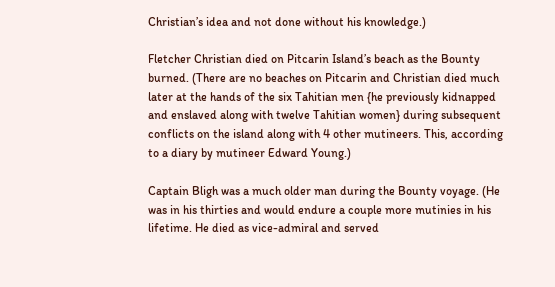Christian’s idea and not done without his knowledge.)

Fletcher Christian died on Pitcarin Island’s beach as the Bounty burned. (There are no beaches on Pitcarin and Christian died much later at the hands of the six Tahitian men {he previously kidnapped and enslaved along with twelve Tahitian women} during subsequent conflicts on the island along with 4 other mutineers. This, according to a diary by mutineer Edward Young.)

Captain Bligh was a much older man during the Bounty voyage. (He was in his thirties and would endure a couple more mutinies in his lifetime. He died as vice-admiral and served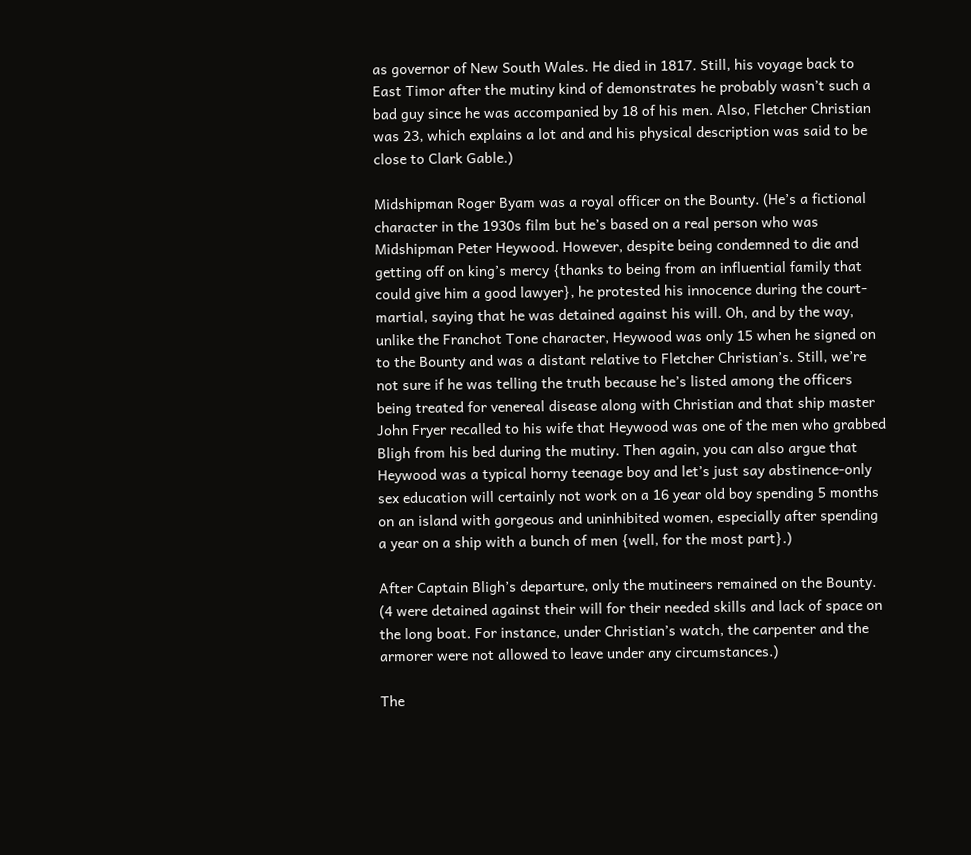as governor of New South Wales. He died in 1817. Still, his voyage back to East Timor after the mutiny kind of demonstrates he probably wasn’t such a bad guy since he was accompanied by 18 of his men. Also, Fletcher Christian was 23, which explains a lot and and his physical description was said to be close to Clark Gable.)

Midshipman Roger Byam was a royal officer on the Bounty. (He’s a fictional character in the 1930s film but he’s based on a real person who was Midshipman Peter Heywood. However, despite being condemned to die and getting off on king’s mercy {thanks to being from an influential family that could give him a good lawyer}, he protested his innocence during the court-martial, saying that he was detained against his will. Oh, and by the way, unlike the Franchot Tone character, Heywood was only 15 when he signed on to the Bounty and was a distant relative to Fletcher Christian’s. Still, we’re not sure if he was telling the truth because he’s listed among the officers being treated for venereal disease along with Christian and that ship master John Fryer recalled to his wife that Heywood was one of the men who grabbed Bligh from his bed during the mutiny. Then again, you can also argue that Heywood was a typical horny teenage boy and let’s just say abstinence-only sex education will certainly not work on a 16 year old boy spending 5 months on an island with gorgeous and uninhibited women, especially after spending a year on a ship with a bunch of men {well, for the most part}.)

After Captain Bligh’s departure, only the mutineers remained on the Bounty. (4 were detained against their will for their needed skills and lack of space on the long boat. For instance, under Christian’s watch, the carpenter and the armorer were not allowed to leave under any circumstances.)

The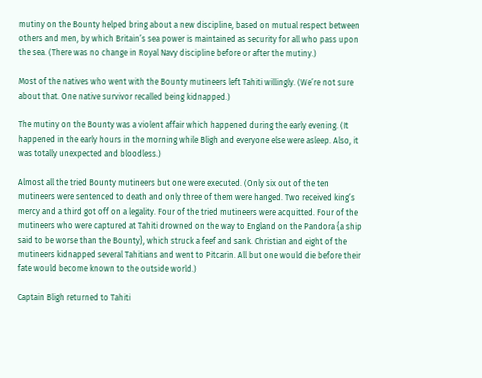mutiny on the Bounty helped bring about a new discipline, based on mutual respect between others and men, by which Britain’s sea power is maintained as security for all who pass upon the sea. (There was no change in Royal Navy discipline before or after the mutiny.)

Most of the natives who went with the Bounty mutineers left Tahiti willingly. (We’re not sure about that. One native survivor recalled being kidnapped.)

The mutiny on the Bounty was a violent affair which happened during the early evening. (It happened in the early hours in the morning while Bligh and everyone else were asleep. Also, it was totally unexpected and bloodless.)

Almost all the tried Bounty mutineers but one were executed. (Only six out of the ten mutineers were sentenced to death and only three of them were hanged. Two received king’s mercy and a third got off on a legality. Four of the tried mutineers were acquitted. Four of the mutineers who were captured at Tahiti drowned on the way to England on the Pandora {a ship said to be worse than the Bounty}, which struck a feef and sank. Christian and eight of the mutineers kidnapped several Tahitians and went to Pitcarin. All but one would die before their fate would become known to the outside world.)

Captain Bligh returned to Tahiti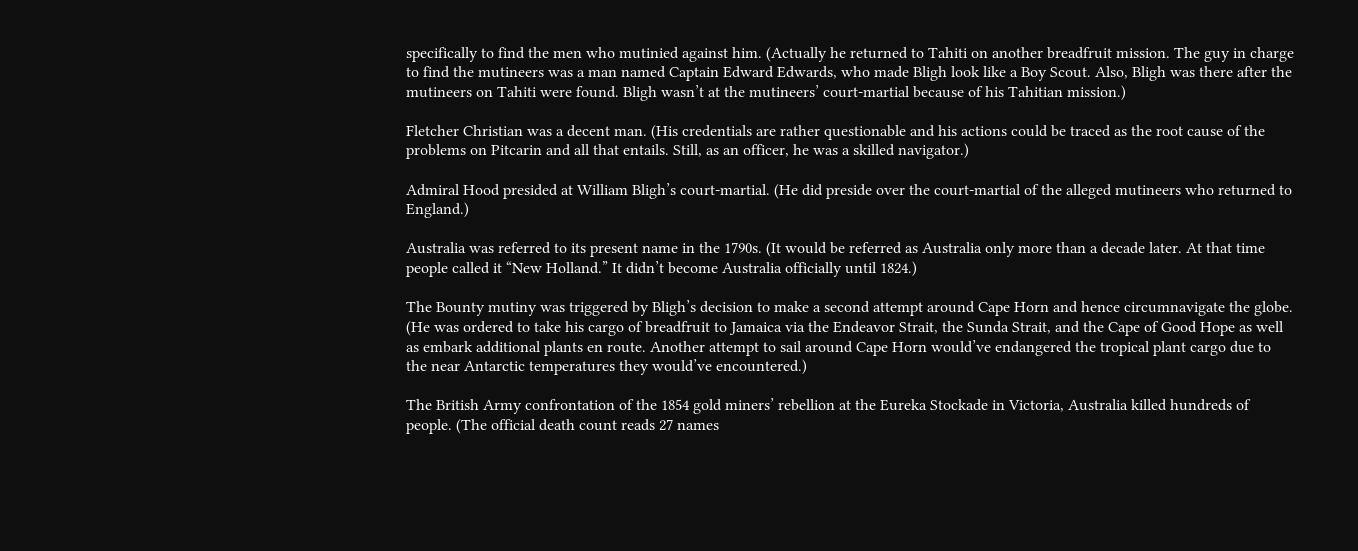specifically to find the men who mutinied against him. (Actually he returned to Tahiti on another breadfruit mission. The guy in charge to find the mutineers was a man named Captain Edward Edwards, who made Bligh look like a Boy Scout. Also, Bligh was there after the mutineers on Tahiti were found. Bligh wasn’t at the mutineers’ court-martial because of his Tahitian mission.)

Fletcher Christian was a decent man. (His credentials are rather questionable and his actions could be traced as the root cause of the problems on Pitcarin and all that entails. Still, as an officer, he was a skilled navigator.)

Admiral Hood presided at William Bligh’s court-martial. (He did preside over the court-martial of the alleged mutineers who returned to England.)

Australia was referred to its present name in the 1790s. (It would be referred as Australia only more than a decade later. At that time people called it “New Holland.” It didn’t become Australia officially until 1824.)

The Bounty mutiny was triggered by Bligh’s decision to make a second attempt around Cape Horn and hence circumnavigate the globe. (He was ordered to take his cargo of breadfruit to Jamaica via the Endeavor Strait, the Sunda Strait, and the Cape of Good Hope as well as embark additional plants en route. Another attempt to sail around Cape Horn would’ve endangered the tropical plant cargo due to the near Antarctic temperatures they would’ve encountered.)

The British Army confrontation of the 1854 gold miners’ rebellion at the Eureka Stockade in Victoria, Australia killed hundreds of people. (The official death count reads 27 names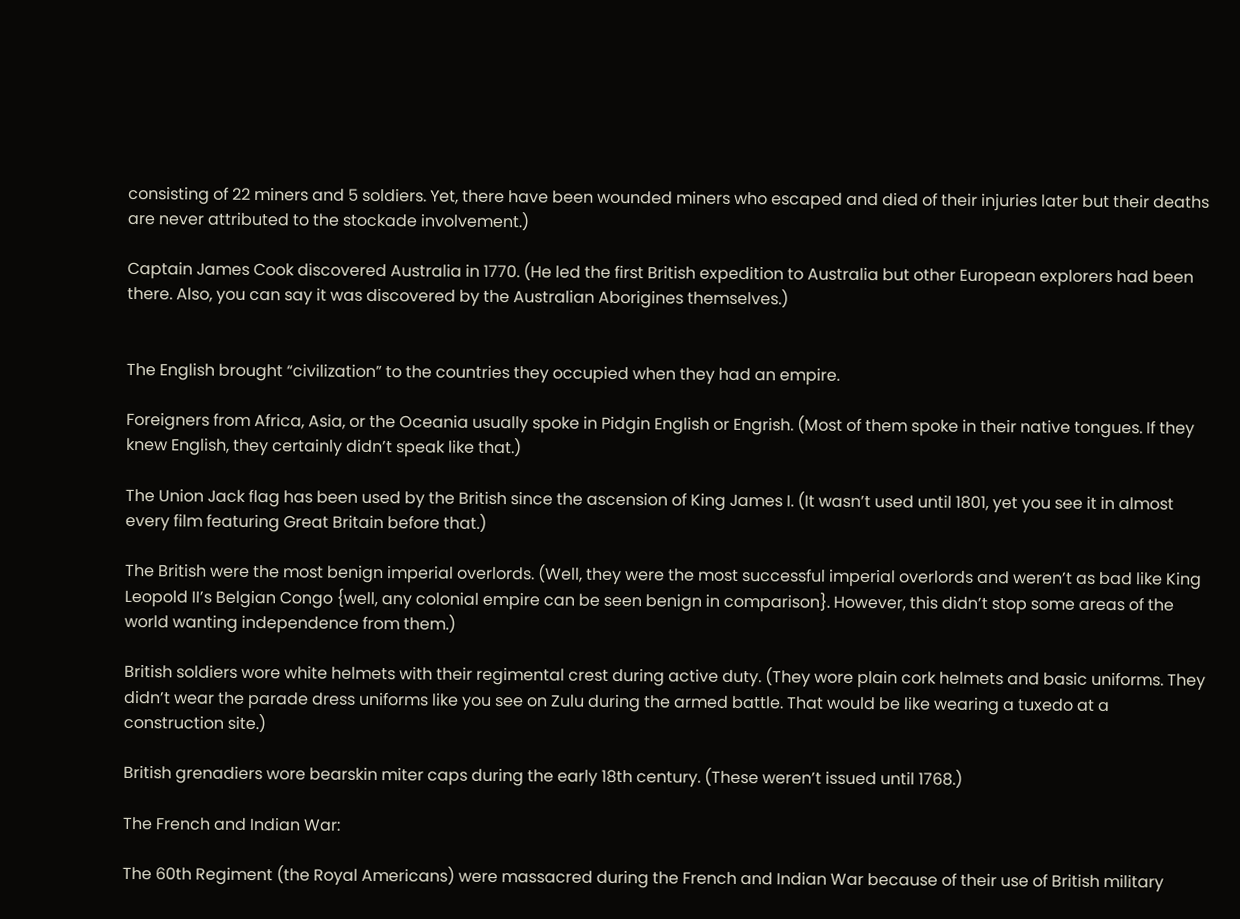consisting of 22 miners and 5 soldiers. Yet, there have been wounded miners who escaped and died of their injuries later but their deaths are never attributed to the stockade involvement.)

Captain James Cook discovered Australia in 1770. (He led the first British expedition to Australia but other European explorers had been there. Also, you can say it was discovered by the Australian Aborigines themselves.)


The English brought “civilization” to the countries they occupied when they had an empire.

Foreigners from Africa, Asia, or the Oceania usually spoke in Pidgin English or Engrish. (Most of them spoke in their native tongues. If they knew English, they certainly didn’t speak like that.)

The Union Jack flag has been used by the British since the ascension of King James I. (It wasn’t used until 1801, yet you see it in almost every film featuring Great Britain before that.)

The British were the most benign imperial overlords. (Well, they were the most successful imperial overlords and weren’t as bad like King Leopold II’s Belgian Congo {well, any colonial empire can be seen benign in comparison}. However, this didn’t stop some areas of the world wanting independence from them.)

British soldiers wore white helmets with their regimental crest during active duty. (They wore plain cork helmets and basic uniforms. They didn’t wear the parade dress uniforms like you see on Zulu during the armed battle. That would be like wearing a tuxedo at a construction site.)

British grenadiers wore bearskin miter caps during the early 18th century. (These weren’t issued until 1768.)

The French and Indian War:

The 60th Regiment (the Royal Americans) were massacred during the French and Indian War because of their use of British military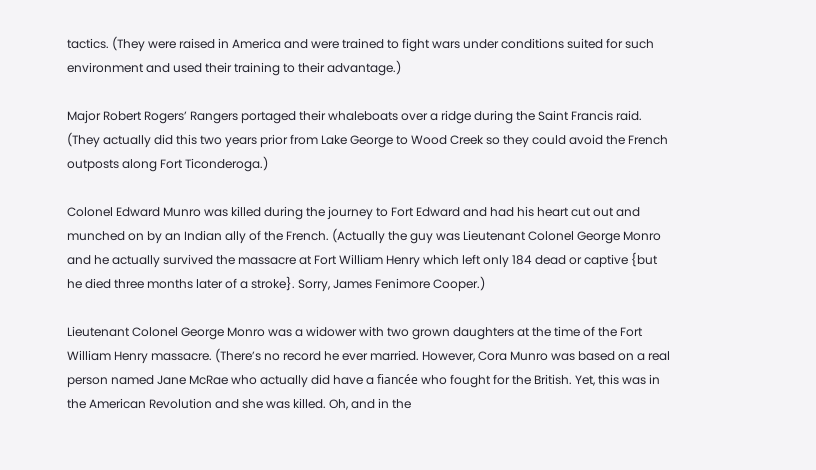tactics. (They were raised in America and were trained to fight wars under conditions suited for such environment and used their training to their advantage.)

Major Robert Rogers’ Rangers portaged their whaleboats over a ridge during the Saint Francis raid. (They actually did this two years prior from Lake George to Wood Creek so they could avoid the French outposts along Fort Ticonderoga.)

Colonel Edward Munro was killed during the journey to Fort Edward and had his heart cut out and munched on by an Indian ally of the French. (Actually the guy was Lieutenant Colonel George Monro and he actually survived the massacre at Fort William Henry which left only 184 dead or captive {but he died three months later of a stroke}. Sorry, James Fenimore Cooper.)

Lieutenant Colonel George Monro was a widower with two grown daughters at the time of the Fort William Henry massacre. (There’s no record he ever married. However, Cora Munro was based on a real person named Jane McRae who actually did have a fiancée who fought for the British. Yet, this was in the American Revolution and she was killed. Oh, and in the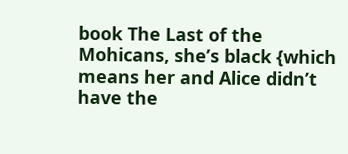book The Last of the Mohicans, she’s black {which means her and Alice didn’t have the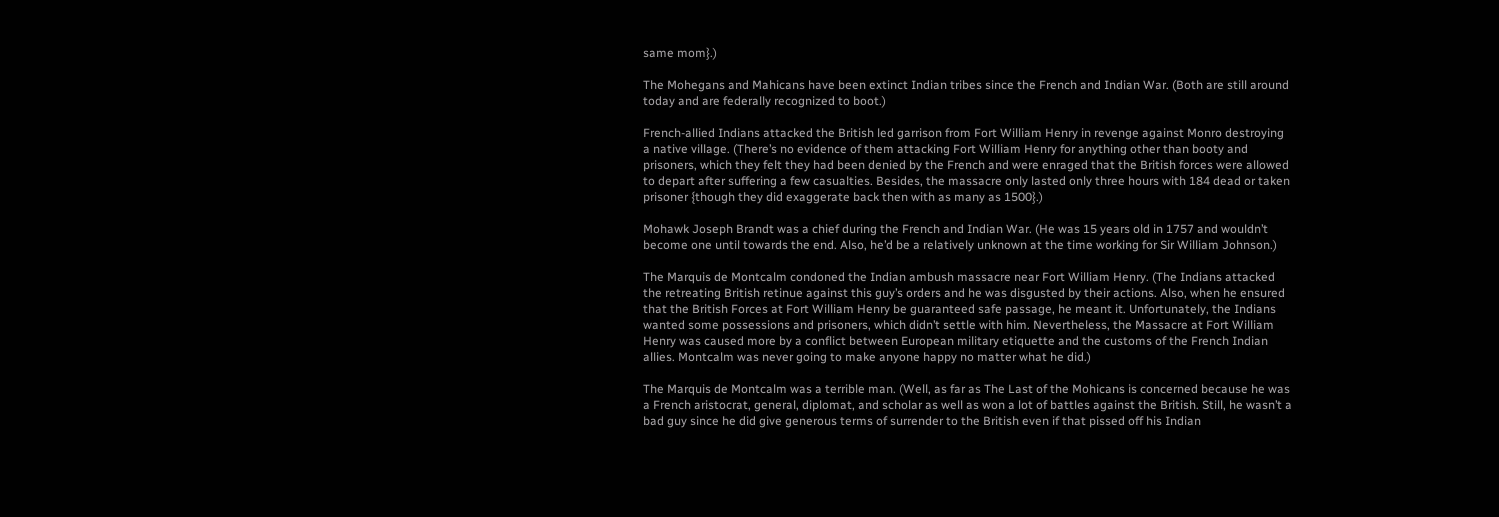same mom}.)

The Mohegans and Mahicans have been extinct Indian tribes since the French and Indian War. (Both are still around today and are federally recognized to boot.)

French-allied Indians attacked the British led garrison from Fort William Henry in revenge against Monro destroying a native village. (There’s no evidence of them attacking Fort William Henry for anything other than booty and prisoners, which they felt they had been denied by the French and were enraged that the British forces were allowed to depart after suffering a few casualties. Besides, the massacre only lasted only three hours with 184 dead or taken prisoner {though they did exaggerate back then with as many as 1500}.)

Mohawk Joseph Brandt was a chief during the French and Indian War. (He was 15 years old in 1757 and wouldn’t become one until towards the end. Also, he’d be a relatively unknown at the time working for Sir William Johnson.)

The Marquis de Montcalm condoned the Indian ambush massacre near Fort William Henry. (The Indians attacked the retreating British retinue against this guy’s orders and he was disgusted by their actions. Also, when he ensured that the British Forces at Fort William Henry be guaranteed safe passage, he meant it. Unfortunately, the Indians wanted some possessions and prisoners, which didn’t settle with him. Nevertheless, the Massacre at Fort William Henry was caused more by a conflict between European military etiquette and the customs of the French Indian allies. Montcalm was never going to make anyone happy no matter what he did.)

The Marquis de Montcalm was a terrible man. (Well, as far as The Last of the Mohicans is concerned because he was a French aristocrat, general, diplomat, and scholar as well as won a lot of battles against the British. Still, he wasn’t a bad guy since he did give generous terms of surrender to the British even if that pissed off his Indian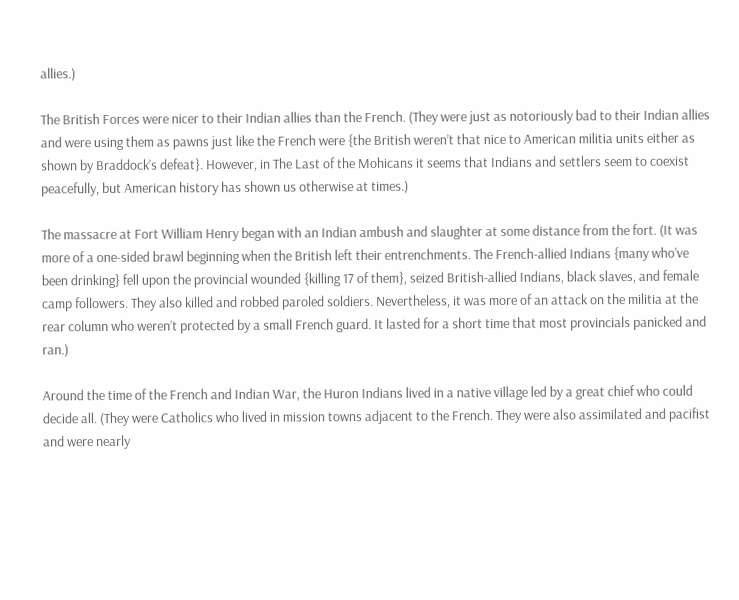allies.)

The British Forces were nicer to their Indian allies than the French. (They were just as notoriously bad to their Indian allies and were using them as pawns just like the French were {the British weren’t that nice to American militia units either as shown by Braddock’s defeat}. However, in The Last of the Mohicans it seems that Indians and settlers seem to coexist peacefully, but American history has shown us otherwise at times.)

The massacre at Fort William Henry began with an Indian ambush and slaughter at some distance from the fort. (It was more of a one-sided brawl beginning when the British left their entrenchments. The French-allied Indians {many who’ve been drinking} fell upon the provincial wounded {killing 17 of them}, seized British-allied Indians, black slaves, and female camp followers. They also killed and robbed paroled soldiers. Nevertheless, it was more of an attack on the militia at the rear column who weren’t protected by a small French guard. It lasted for a short time that most provincials panicked and ran.)

Around the time of the French and Indian War, the Huron Indians lived in a native village led by a great chief who could decide all. (They were Catholics who lived in mission towns adjacent to the French. They were also assimilated and pacifist and were nearly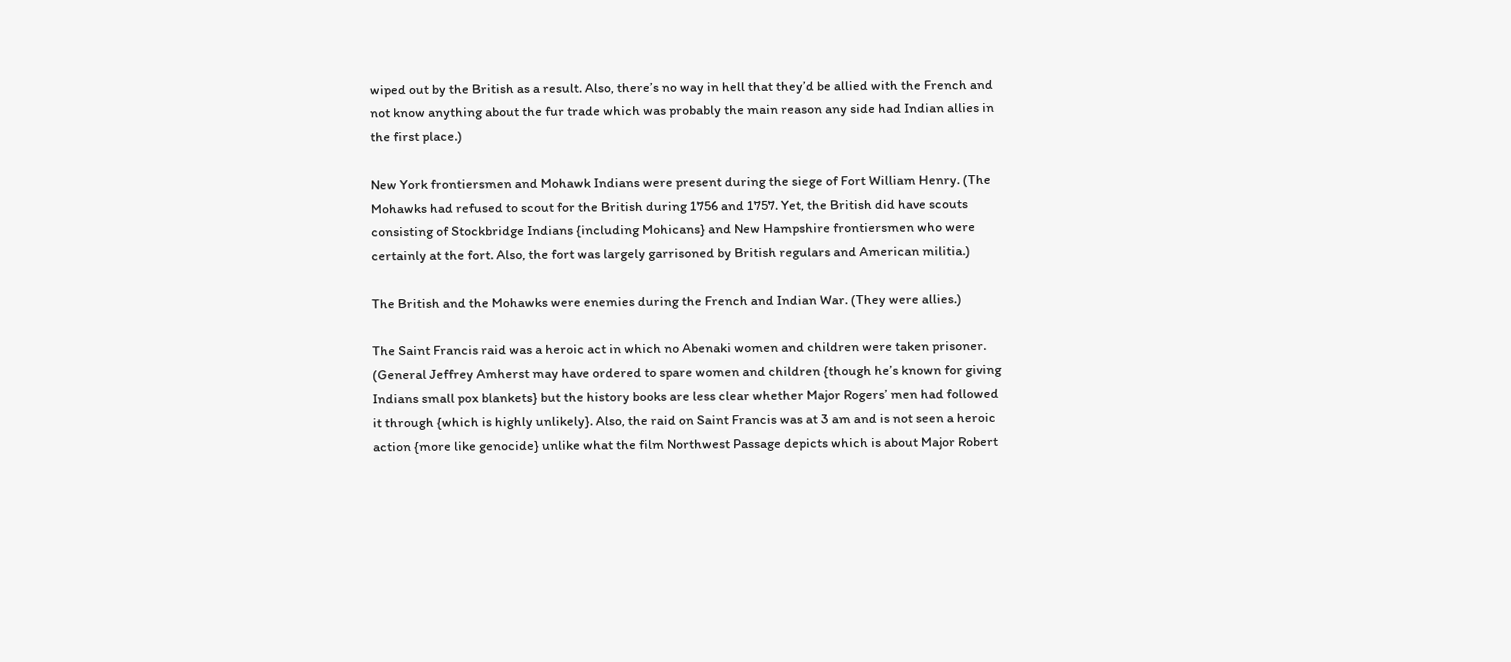wiped out by the British as a result. Also, there’s no way in hell that they’d be allied with the French and not know anything about the fur trade which was probably the main reason any side had Indian allies in the first place.)

New York frontiersmen and Mohawk Indians were present during the siege of Fort William Henry. (The Mohawks had refused to scout for the British during 1756 and 1757. Yet, the British did have scouts consisting of Stockbridge Indians {including Mohicans} and New Hampshire frontiersmen who were certainly at the fort. Also, the fort was largely garrisoned by British regulars and American militia.)

The British and the Mohawks were enemies during the French and Indian War. (They were allies.)

The Saint Francis raid was a heroic act in which no Abenaki women and children were taken prisoner. (General Jeffrey Amherst may have ordered to spare women and children {though he’s known for giving Indians small pox blankets} but the history books are less clear whether Major Rogers’ men had followed it through {which is highly unlikely}. Also, the raid on Saint Francis was at 3 am and is not seen a heroic action {more like genocide} unlike what the film Northwest Passage depicts which is about Major Robert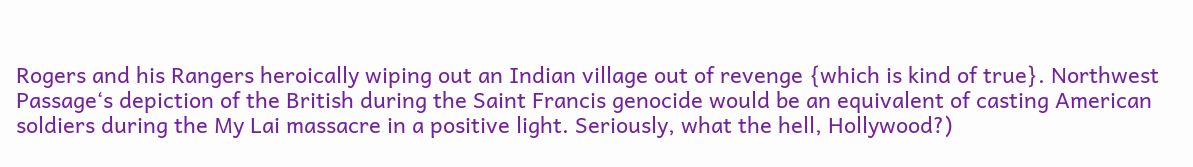Rogers and his Rangers heroically wiping out an Indian village out of revenge {which is kind of true}. Northwest Passage‘s depiction of the British during the Saint Francis genocide would be an equivalent of casting American soldiers during the My Lai massacre in a positive light. Seriously, what the hell, Hollywood?)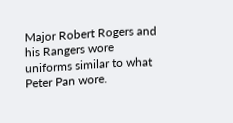Major Robert Rogers and his Rangers wore uniforms similar to what Peter Pan wore.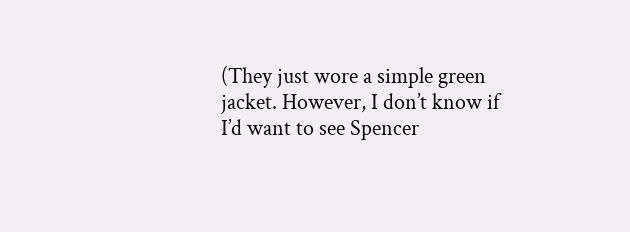(They just wore a simple green jacket. However, I don’t know if I’d want to see Spencer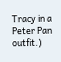Tracy in a Peter Pan outfit.)